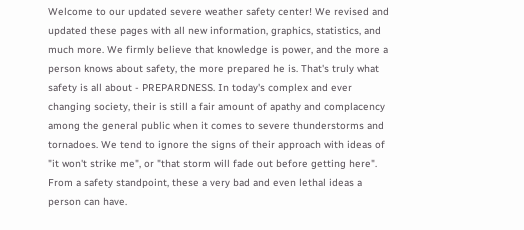Welcome to our updated severe weather safety center! We revised and updated these pages with all new information, graphics, statistics, and much more. We firmly believe that knowledge is power, and the more a person knows about safety, the more prepared he is. That's truly what safety is all about - PREPARDNESS. In today's complex and ever changing society, their is still a fair amount of apathy and complacency among the general public when it comes to severe thunderstorms and tornadoes. We tend to ignore the signs of their approach with ideas of "it won't strike me", or "that storm will fade out before getting here". From a safety standpoint, these a very bad and even lethal ideas a person can have.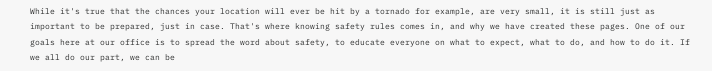While it's true that the chances your location will ever be hit by a tornado for example, are very small, it is still just as important to be prepared, just in case. That's where knowing safety rules comes in, and why we have created these pages. One of our goals here at our office is to spread the word about safety, to educate everyone on what to expect, what to do, and how to do it. If we all do our part, we can be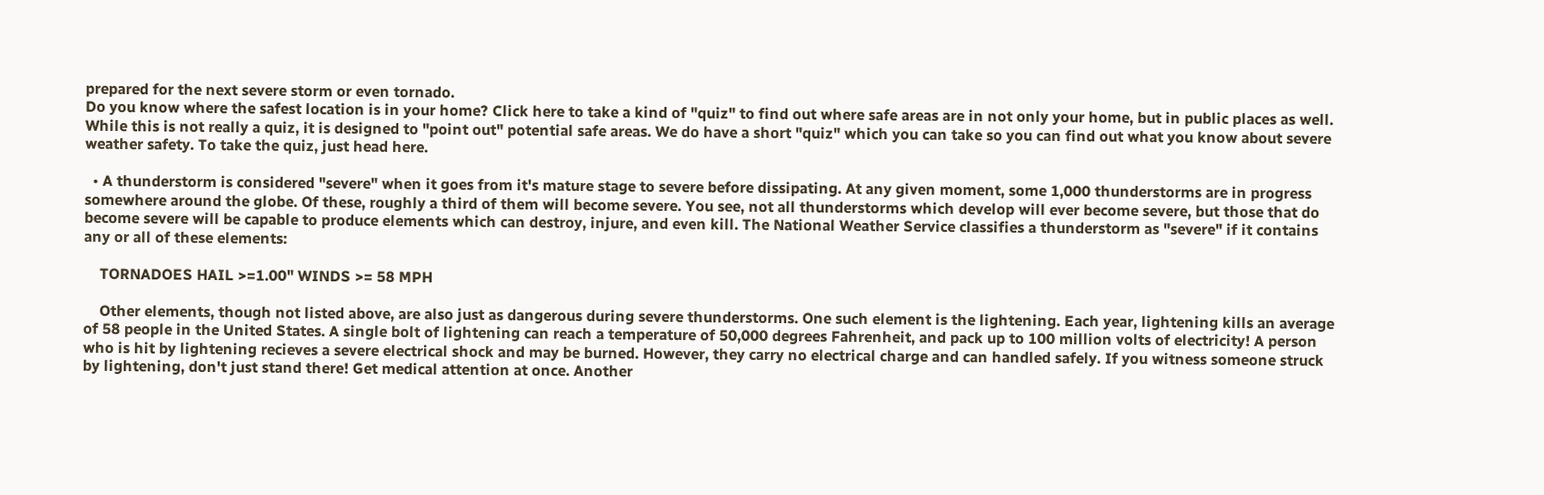prepared for the next severe storm or even tornado.
Do you know where the safest location is in your home? Click here to take a kind of "quiz" to find out where safe areas are in not only your home, but in public places as well. While this is not really a quiz, it is designed to "point out" potential safe areas. We do have a short "quiz" which you can take so you can find out what you know about severe weather safety. To take the quiz, just head here.

  • A thunderstorm is considered "severe" when it goes from it's mature stage to severe before dissipating. At any given moment, some 1,000 thunderstorms are in progress somewhere around the globe. Of these, roughly a third of them will become severe. You see, not all thunderstorms which develop will ever become severe, but those that do become severe will be capable to produce elements which can destroy, injure, and even kill. The National Weather Service classifies a thunderstorm as "severe" if it contains any or all of these elements:

    TORNADOES HAIL >=1.00" WINDS >= 58 MPH

    Other elements, though not listed above, are also just as dangerous during severe thunderstorms. One such element is the lightening. Each year, lightening kills an average of 58 people in the United States. A single bolt of lightening can reach a temperature of 50,000 degrees Fahrenheit, and pack up to 100 million volts of electricity! A person who is hit by lightening recieves a severe electrical shock and may be burned. However, they carry no electrical charge and can handled safely. If you witness someone struck by lightening, don't just stand there! Get medical attention at once. Another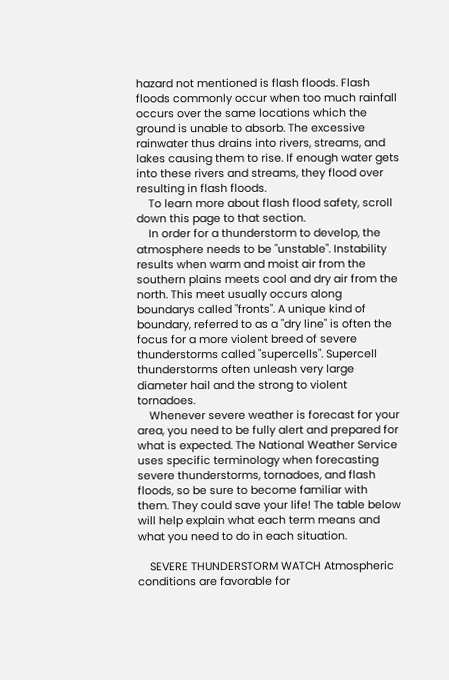hazard not mentioned is flash floods. Flash floods commonly occur when too much rainfall occurs over the same locations which the ground is unable to absorb. The excessive rainwater thus drains into rivers, streams, and lakes causing them to rise. If enough water gets into these rivers and streams, they flood over resulting in flash floods.
    To learn more about flash flood safety, scroll down this page to that section.
    In order for a thunderstorm to develop, the atmosphere needs to be "unstable". Instability results when warm and moist air from the southern plains meets cool and dry air from the north. This meet usually occurs along boundarys called "fronts". A unique kind of boundary, referred to as a "dry line" is often the focus for a more violent breed of severe thunderstorms called "supercells". Supercell thunderstorms often unleash very large diameter hail and the strong to violent tornadoes.
    Whenever severe weather is forecast for your area, you need to be fully alert and prepared for what is expected. The National Weather Service uses specific terminology when forecasting severe thunderstorms, tornadoes, and flash floods, so be sure to become familiar with them. They could save your life! The table below will help explain what each term means and what you need to do in each situation.

    SEVERE THUNDERSTORM WATCH Atmospheric conditions are favorable for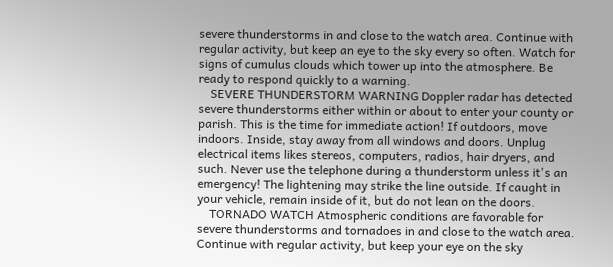severe thunderstorms in and close to the watch area. Continue with regular activity, but keep an eye to the sky every so often. Watch for signs of cumulus clouds which tower up into the atmosphere. Be ready to respond quickly to a warning.
    SEVERE THUNDERSTORM WARNING Doppler radar has detected severe thunderstorms either within or about to enter your county or parish. This is the time for immediate action! If outdoors, move indoors. Inside, stay away from all windows and doors. Unplug electrical items likes stereos, computers, radios, hair dryers, and such. Never use the telephone during a thunderstorm unless it's an emergency! The lightening may strike the line outside. If caught in your vehicle, remain inside of it, but do not lean on the doors.
    TORNADO WATCH Atmospheric conditions are favorable for severe thunderstorms and tornadoes in and close to the watch area. Continue with regular activity, but keep your eye on the sky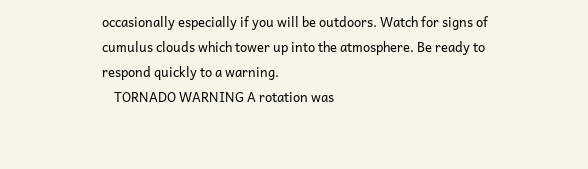occasionally especially if you will be outdoors. Watch for signs of cumulus clouds which tower up into the atmosphere. Be ready to respond quickly to a warning.
    TORNADO WARNING A rotation was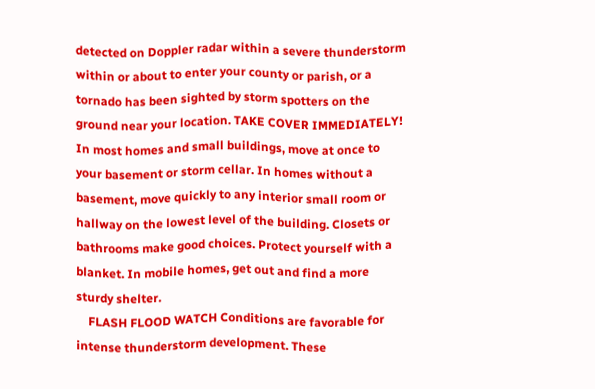detected on Doppler radar within a severe thunderstorm within or about to enter your county or parish, or a tornado has been sighted by storm spotters on the ground near your location. TAKE COVER IMMEDIATELY! In most homes and small buildings, move at once to your basement or storm cellar. In homes without a basement, move quickly to any interior small room or hallway on the lowest level of the building. Closets or bathrooms make good choices. Protect yourself with a blanket. In mobile homes, get out and find a more sturdy shelter.
    FLASH FLOOD WATCH Conditions are favorable for intense thunderstorm development. These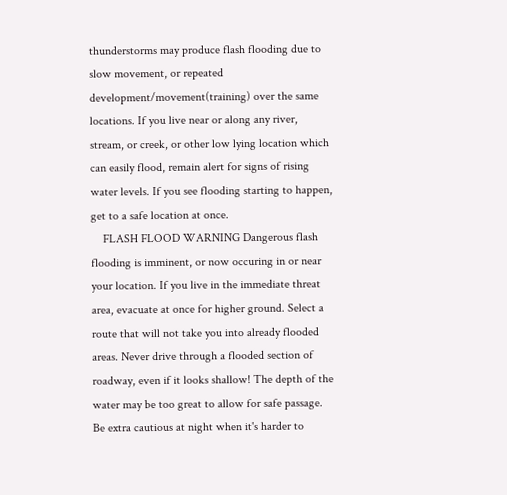thunderstorms may produce flash flooding due to slow movement, or repeated development/movement(training) over the same locations. If you live near or along any river, stream, or creek, or other low lying location which can easily flood, remain alert for signs of rising water levels. If you see flooding starting to happen, get to a safe location at once.
    FLASH FLOOD WARNING Dangerous flash flooding is imminent, or now occuring in or near your location. If you live in the immediate threat area, evacuate at once for higher ground. Select a route that will not take you into already flooded areas. Never drive through a flooded section of roadway, even if it looks shallow! The depth of the water may be too great to allow for safe passage. Be extra cautious at night when it's harder to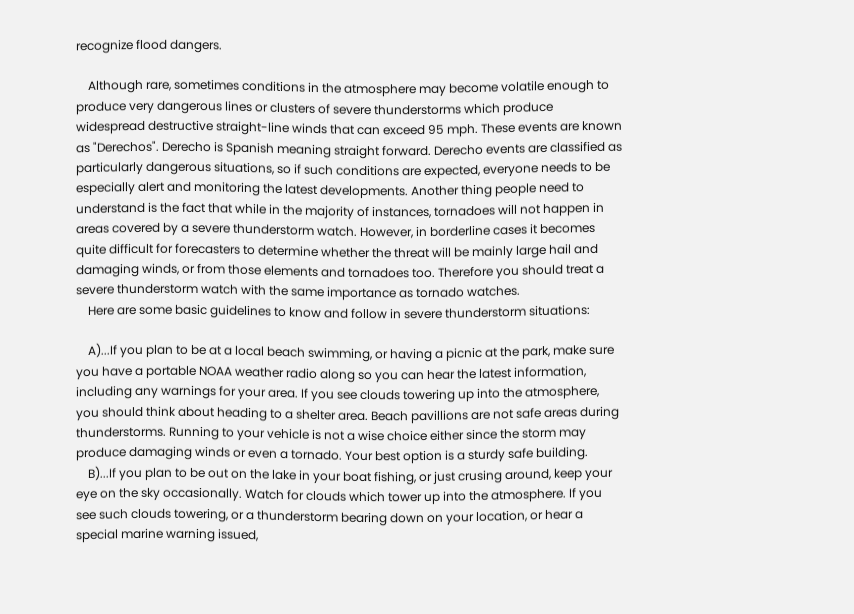recognize flood dangers.

    Although rare, sometimes conditions in the atmosphere may become volatile enough to produce very dangerous lines or clusters of severe thunderstorms which produce widespread destructive straight-line winds that can exceed 95 mph. These events are known as "Derechos". Derecho is Spanish meaning straight forward. Derecho events are classified as particularly dangerous situations, so if such conditions are expected, everyone needs to be especially alert and monitoring the latest developments. Another thing people need to understand is the fact that while in the majority of instances, tornadoes will not happen in areas covered by a severe thunderstorm watch. However, in borderline cases it becomes quite difficult for forecasters to determine whether the threat will be mainly large hail and damaging winds, or from those elements and tornadoes too. Therefore you should treat a severe thunderstorm watch with the same importance as tornado watches.
    Here are some basic guidelines to know and follow in severe thunderstorm situations:

    A)...If you plan to be at a local beach swimming, or having a picnic at the park, make sure you have a portable NOAA weather radio along so you can hear the latest information, including any warnings for your area. If you see clouds towering up into the atmosphere, you should think about heading to a shelter area. Beach pavillions are not safe areas during thunderstorms. Running to your vehicle is not a wise choice either since the storm may produce damaging winds or even a tornado. Your best option is a sturdy safe building.
    B)...If you plan to be out on the lake in your boat fishing, or just crusing around, keep your eye on the sky occasionally. Watch for clouds which tower up into the atmosphere. If you see such clouds towering, or a thunderstorm bearing down on your location, or hear a special marine warning issued,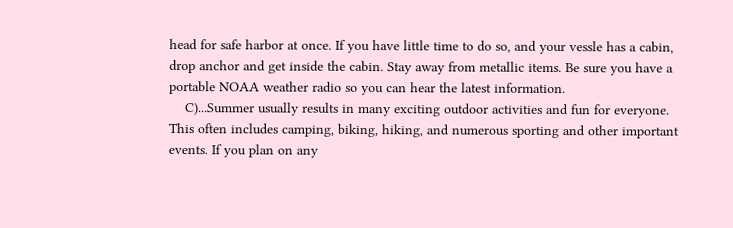head for safe harbor at once. If you have little time to do so, and your vessle has a cabin, drop anchor and get inside the cabin. Stay away from metallic items. Be sure you have a portable NOAA weather radio so you can hear the latest information.
    C)...Summer usually results in many exciting outdoor activities and fun for everyone. This often includes camping, biking, hiking, and numerous sporting and other important events. If you plan on any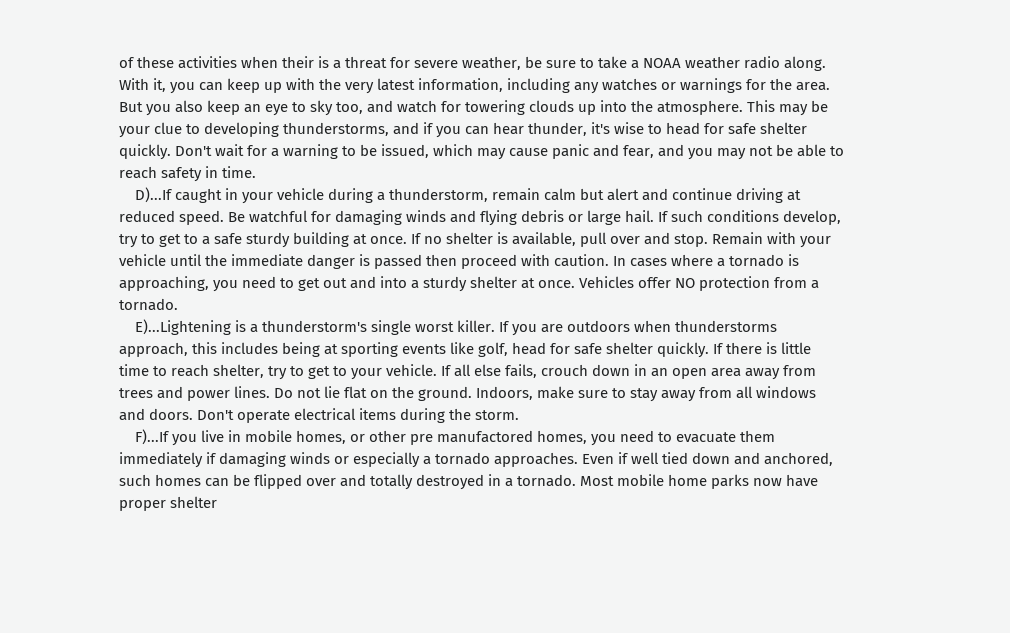of these activities when their is a threat for severe weather, be sure to take a NOAA weather radio along. With it, you can keep up with the very latest information, including any watches or warnings for the area. But you also keep an eye to sky too, and watch for towering clouds up into the atmosphere. This may be your clue to developing thunderstorms, and if you can hear thunder, it's wise to head for safe shelter quickly. Don't wait for a warning to be issued, which may cause panic and fear, and you may not be able to reach safety in time.
    D)...If caught in your vehicle during a thunderstorm, remain calm but alert and continue driving at reduced speed. Be watchful for damaging winds and flying debris or large hail. If such conditions develop, try to get to a safe sturdy building at once. If no shelter is available, pull over and stop. Remain with your vehicle until the immediate danger is passed then proceed with caution. In cases where a tornado is approaching, you need to get out and into a sturdy shelter at once. Vehicles offer NO protection from a tornado.
    E)...Lightening is a thunderstorm's single worst killer. If you are outdoors when thunderstorms approach, this includes being at sporting events like golf, head for safe shelter quickly. If there is little time to reach shelter, try to get to your vehicle. If all else fails, crouch down in an open area away from trees and power lines. Do not lie flat on the ground. Indoors, make sure to stay away from all windows and doors. Don't operate electrical items during the storm.
    F)...If you live in mobile homes, or other pre manufactored homes, you need to evacuate them immediately if damaging winds or especially a tornado approaches. Even if well tied down and anchored, such homes can be flipped over and totally destroyed in a tornado. Most mobile home parks now have proper shelter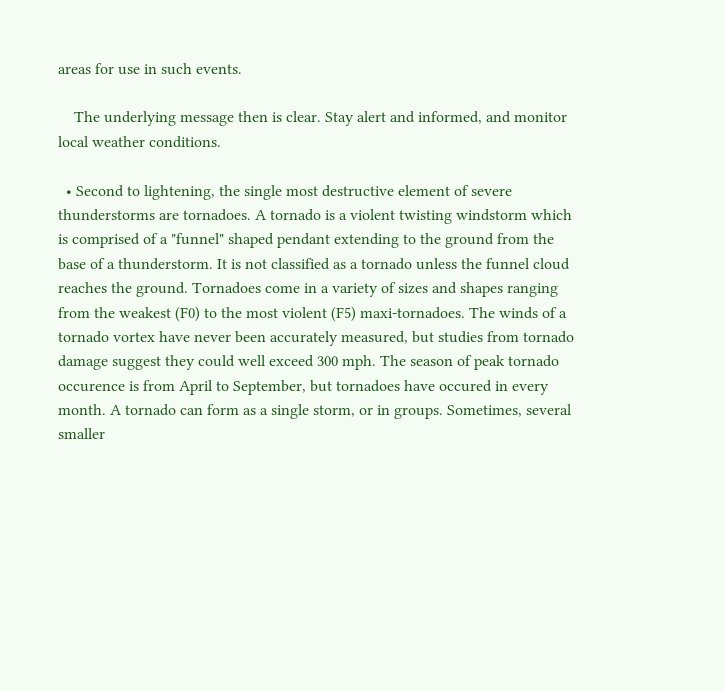areas for use in such events.

    The underlying message then is clear. Stay alert and informed, and monitor local weather conditions.

  • Second to lightening, the single most destructive element of severe thunderstorms are tornadoes. A tornado is a violent twisting windstorm which is comprised of a "funnel" shaped pendant extending to the ground from the base of a thunderstorm. It is not classified as a tornado unless the funnel cloud reaches the ground. Tornadoes come in a variety of sizes and shapes ranging from the weakest (F0) to the most violent (F5) maxi-tornadoes. The winds of a tornado vortex have never been accurately measured, but studies from tornado damage suggest they could well exceed 300 mph. The season of peak tornado occurence is from April to September, but tornadoes have occured in every month. A tornado can form as a single storm, or in groups. Sometimes, several smaller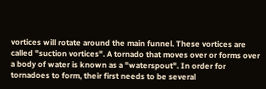vortices will rotate around the main funnel. These vortices are called "suction vortices". A tornado that moves over or forms over a body of water is known as a "waterspout". In order for tornadoes to form, their first needs to be several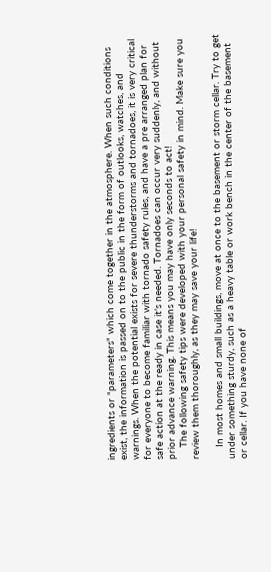ingredients or "parameters" which come together in the atmosphere. When such conditions exist, the information is passed on to the public in the form of outlooks, watches, and warnings. When the potential exists for severe thunderstorms and tornadoes, it is very critical for everyone to become familiar with tornado safety rules, and have a pre arranged plan for safe action at the ready in case it's needed. Tornadoes can occur very suddenly, and without prior advance warning. This means you may have only seconds to act!
    The following safety tips were developed with your personal safety in mind. Make sure you review them thoroughly, as they may save your life!

    In most homes and small buildings, move at once to the basement or storm cellar. Try to get under something sturdy, such as a heavy table or work bench in the center of the basement or cellar. If you have none of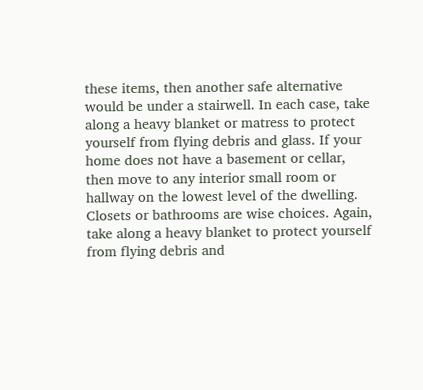these items, then another safe alternative would be under a stairwell. In each case, take along a heavy blanket or matress to protect yourself from flying debris and glass. If your home does not have a basement or cellar, then move to any interior small room or hallway on the lowest level of the dwelling. Closets or bathrooms are wise choices. Again, take along a heavy blanket to protect yourself from flying debris and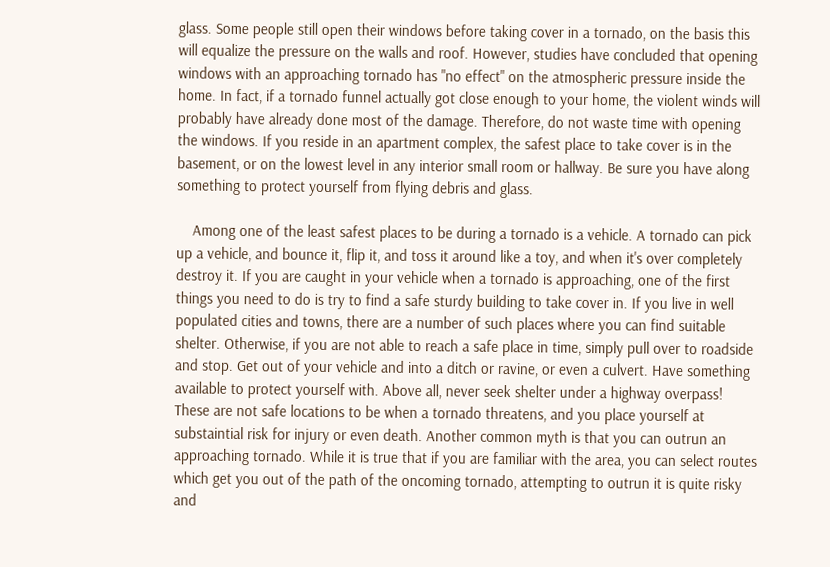glass. Some people still open their windows before taking cover in a tornado, on the basis this will equalize the pressure on the walls and roof. However, studies have concluded that opening windows with an approaching tornado has "no effect" on the atmospheric pressure inside the home. In fact, if a tornado funnel actually got close enough to your home, the violent winds will probably have already done most of the damage. Therefore, do not waste time with opening the windows. If you reside in an apartment complex, the safest place to take cover is in the basement, or on the lowest level in any interior small room or hallway. Be sure you have along something to protect yourself from flying debris and glass.

    Among one of the least safest places to be during a tornado is a vehicle. A tornado can pick up a vehicle, and bounce it, flip it, and toss it around like a toy, and when it's over completely destroy it. If you are caught in your vehicle when a tornado is approaching, one of the first things you need to do is try to find a safe sturdy building to take cover in. If you live in well populated cities and towns, there are a number of such places where you can find suitable shelter. Otherwise, if you are not able to reach a safe place in time, simply pull over to roadside and stop. Get out of your vehicle and into a ditch or ravine, or even a culvert. Have something available to protect yourself with. Above all, never seek shelter under a highway overpass! These are not safe locations to be when a tornado threatens, and you place yourself at substaintial risk for injury or even death. Another common myth is that you can outrun an approaching tornado. While it is true that if you are familiar with the area, you can select routes which get you out of the path of the oncoming tornado, attempting to outrun it is quite risky and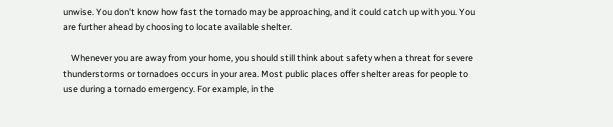unwise. You don't know how fast the tornado may be approaching, and it could catch up with you. You are further ahead by choosing to locate available shelter.

    Whenever you are away from your home, you should still think about safety when a threat for severe thunderstorms or tornadoes occurs in your area. Most public places offer shelter areas for people to use during a tornado emergency. For example, in the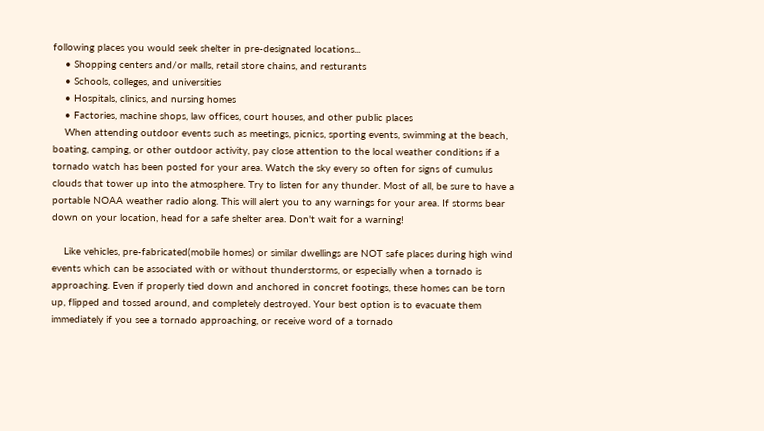following places you would seek shelter in pre-designated locations...
    • Shopping centers and/or malls, retail store chains, and resturants
    • Schools, colleges, and universities
    • Hospitals, clinics, and nursing homes
    • Factories, machine shops, law offices, court houses, and other public places
    When attending outdoor events such as meetings, picnics, sporting events, swimming at the beach, boating, camping, or other outdoor activity, pay close attention to the local weather conditions if a tornado watch has been posted for your area. Watch the sky every so often for signs of cumulus clouds that tower up into the atmosphere. Try to listen for any thunder. Most of all, be sure to have a portable NOAA weather radio along. This will alert you to any warnings for your area. If storms bear down on your location, head for a safe shelter area. Don't wait for a warning!

    Like vehicles, pre-fabricated(mobile homes) or similar dwellings are NOT safe places during high wind events which can be associated with or without thunderstorms, or especially when a tornado is approaching. Even if properly tied down and anchored in concret footings, these homes can be torn up, flipped and tossed around, and completely destroyed. Your best option is to evacuate them immediately if you see a tornado approaching, or receive word of a tornado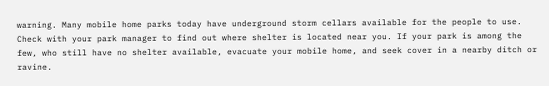warning. Many mobile home parks today have underground storm cellars available for the people to use. Check with your park manager to find out where shelter is located near you. If your park is among the few, who still have no shelter available, evacuate your mobile home, and seek cover in a nearby ditch or ravine.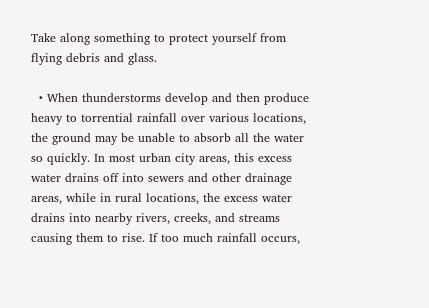Take along something to protect yourself from flying debris and glass.

  • When thunderstorms develop and then produce heavy to torrential rainfall over various locations, the ground may be unable to absorb all the water so quickly. In most urban city areas, this excess water drains off into sewers and other drainage areas, while in rural locations, the excess water drains into nearby rivers, creeks, and streams causing them to rise. If too much rainfall occurs,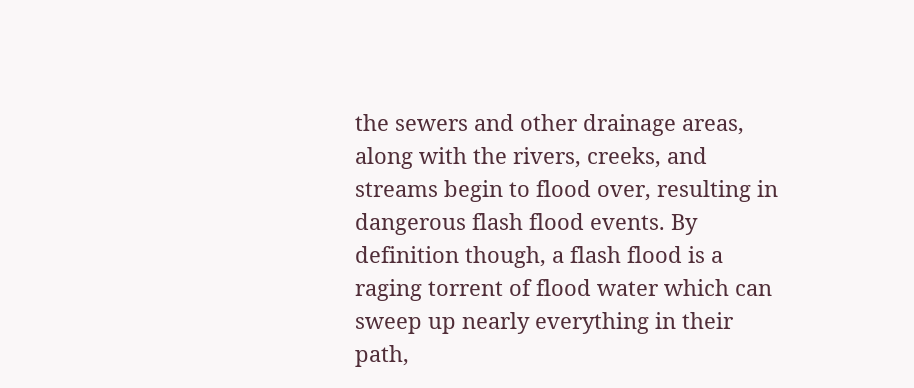the sewers and other drainage areas, along with the rivers, creeks, and streams begin to flood over, resulting in dangerous flash flood events. By definition though, a flash flood is a raging torrent of flood water which can sweep up nearly everything in their path,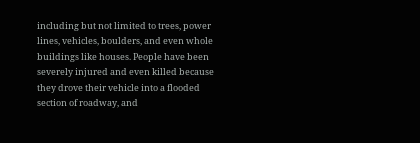including but not limited to trees, power lines, vehicles, boulders, and even whole buildings like houses. People have been severely injured and even killed because they drove their vehicle into a flooded section of roadway, and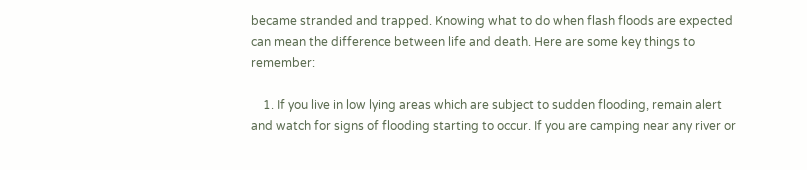became stranded and trapped. Knowing what to do when flash floods are expected can mean the difference between life and death. Here are some key things to remember:

    1. If you live in low lying areas which are subject to sudden flooding, remain alert and watch for signs of flooding starting to occur. If you are camping near any river or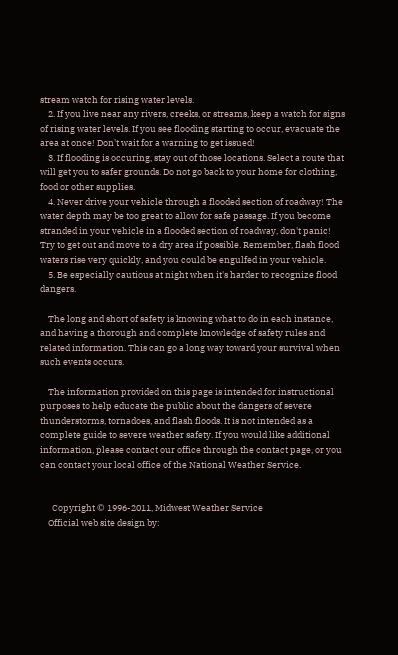stream watch for rising water levels.
    2. If you live near any rivers, creeks, or streams, keep a watch for signs of rising water levels. If you see flooding starting to occur, evacuate the area at once! Don't wait for a warning to get issued!
    3. If flooding is occuring, stay out of those locations. Select a route that will get you to safer grounds. Do not go back to your home for clothing, food or other supplies.
    4. Never drive your vehicle through a flooded section of roadway! The water depth may be too great to allow for safe passage. If you become stranded in your vehicle in a flooded section of roadway, don't panic! Try to get out and move to a dry area if possible. Remember, flash flood waters rise very quickly, and you could be engulfed in your vehicle.
    5. Be especially cautious at night when it's harder to recognize flood dangers.

    The long and short of safety is knowing what to do in each instance, and having a thorough and complete knowledge of safety rules and related information. This can go a long way toward your survival when such events occurs.

    The information provided on this page is intended for instructional purposes to help educate the public about the dangers of severe thunderstorms, tornadoes, and flash floods. It is not intended as a complete guide to severe weather safety. If you would like additional information, please contact our office through the contact page, or you can contact your local office of the National Weather Service.


      Copyright © 1996-2011, Midwest Weather Service
    Official web site design by: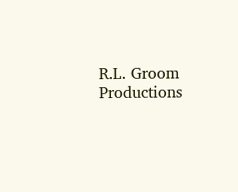R.L. Groom Productions